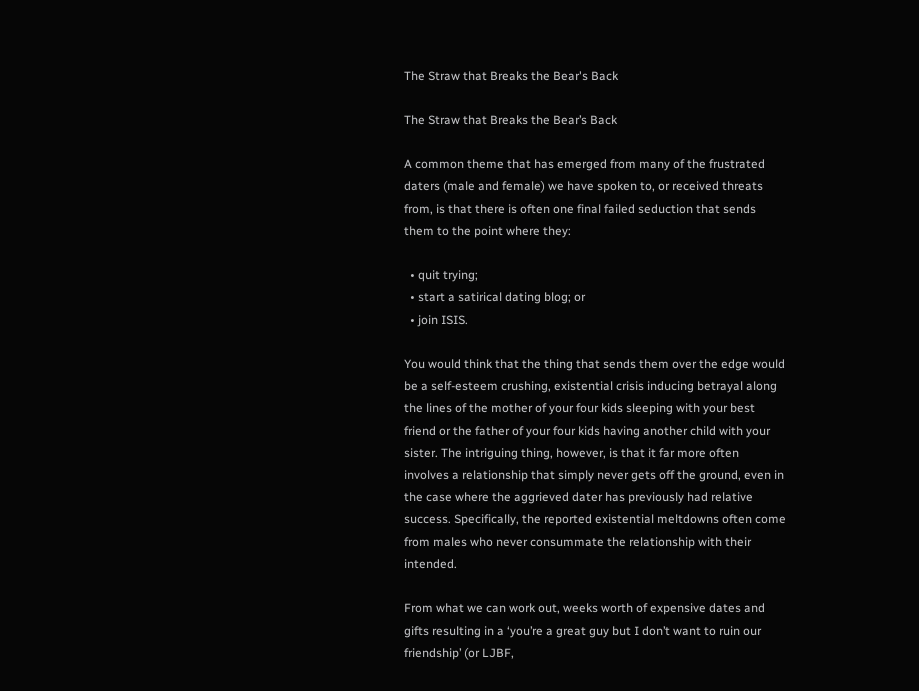The Straw that Breaks the Bear's Back

The Straw that Breaks the Bear’s Back

A common theme that has emerged from many of the frustrated daters (male and female) we have spoken to, or received threats from, is that there is often one final failed seduction that sends them to the point where they:

  • quit trying;
  • start a satirical dating blog; or
  • join ISIS.

You would think that the thing that sends them over the edge would be a self-esteem crushing, existential crisis inducing betrayal along the lines of the mother of your four kids sleeping with your best friend or the father of your four kids having another child with your sister. The intriguing thing, however, is that it far more often involves a relationship that simply never gets off the ground, even in the case where the aggrieved dater has previously had relative success. Specifically, the reported existential meltdowns often come from males who never consummate the relationship with their intended.

From what we can work out, weeks worth of expensive dates and gifts resulting in a ‘you’re a great guy but I don’t want to ruin our friendship’ (or LJBF,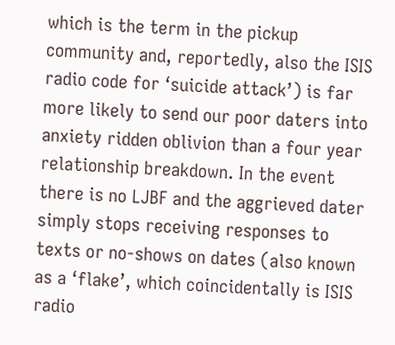which is the term in the pickup community and, reportedly, also the ISIS radio code for ‘suicide attack’) is far more likely to send our poor daters into anxiety ridden oblivion than a four year relationship breakdown. In the event there is no LJBF and the aggrieved dater simply stops receiving responses to texts or no-shows on dates (also known as a ‘flake’, which coincidentally is ISIS radio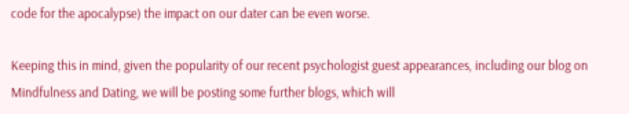code for the apocalypse) the impact on our dater can be even worse.

Keeping this in mind, given the popularity of our recent psychologist guest appearances, including our blog on Mindfulness and Dating, we will be posting some further blogs, which will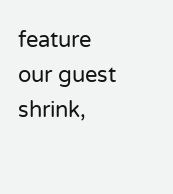feature our guest shrink,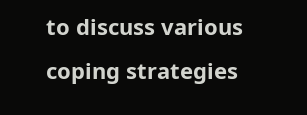to discuss various coping strategies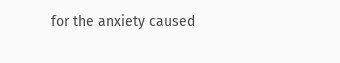for the anxiety caused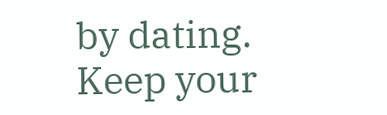by dating. Keep your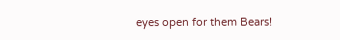eyes open for them Bears!